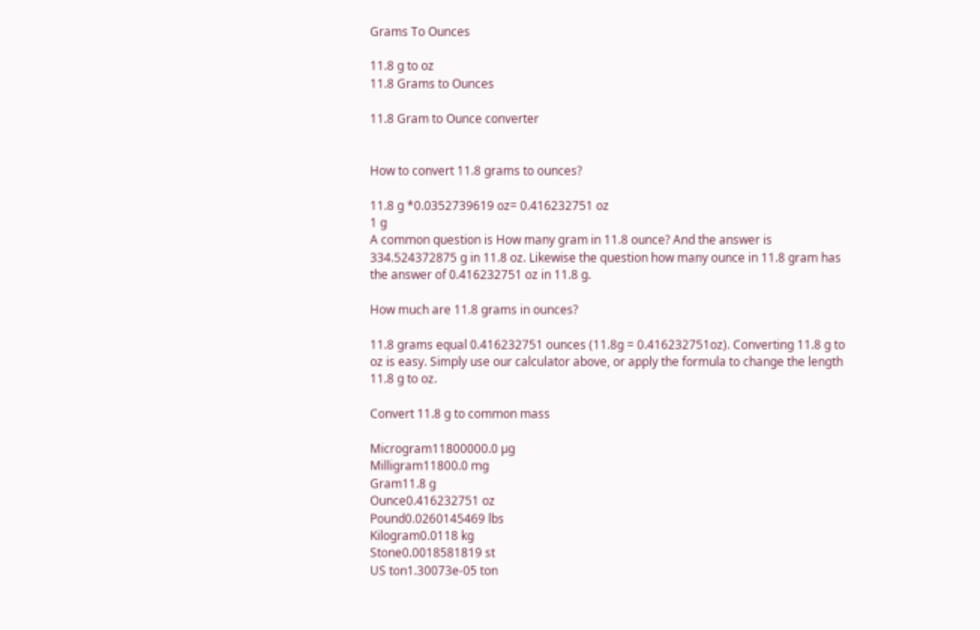Grams To Ounces

11.8 g to oz
11.8 Grams to Ounces

11.8 Gram to Ounce converter


How to convert 11.8 grams to ounces?

11.8 g *0.0352739619 oz= 0.416232751 oz
1 g
A common question is How many gram in 11.8 ounce? And the answer is 334.524372875 g in 11.8 oz. Likewise the question how many ounce in 11.8 gram has the answer of 0.416232751 oz in 11.8 g.

How much are 11.8 grams in ounces?

11.8 grams equal 0.416232751 ounces (11.8g = 0.416232751oz). Converting 11.8 g to oz is easy. Simply use our calculator above, or apply the formula to change the length 11.8 g to oz.

Convert 11.8 g to common mass

Microgram11800000.0 µg
Milligram11800.0 mg
Gram11.8 g
Ounce0.416232751 oz
Pound0.0260145469 lbs
Kilogram0.0118 kg
Stone0.0018581819 st
US ton1.30073e-05 ton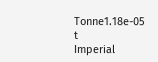Tonne1.18e-05 t
Imperial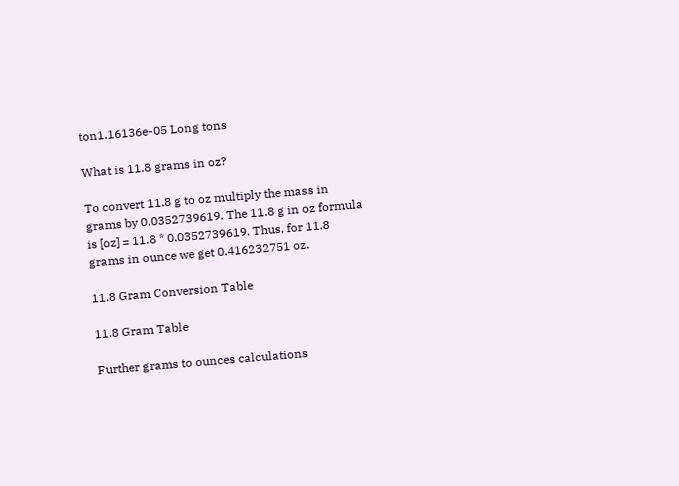ton1.16136e-05 Long tons

What is 11.8 grams in oz?

To convert 11.8 g to oz multiply the mass in grams by 0.0352739619. The 11.8 g in oz formula is [oz] = 11.8 * 0.0352739619. Thus, for 11.8 grams in ounce we get 0.416232751 oz.

11.8 Gram Conversion Table

11.8 Gram Table

Further grams to ounces calculations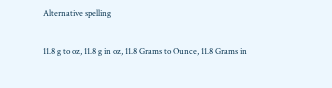Alternative spelling

11.8 g to oz, 11.8 g in oz, 11.8 Grams to Ounce, 11.8 Grams in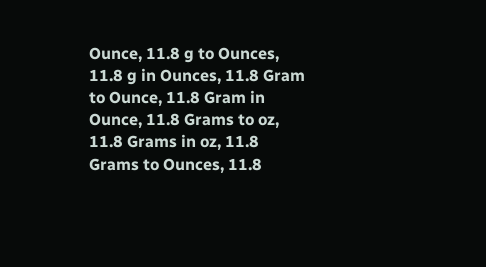Ounce, 11.8 g to Ounces, 11.8 g in Ounces, 11.8 Gram to Ounce, 11.8 Gram in Ounce, 11.8 Grams to oz, 11.8 Grams in oz, 11.8 Grams to Ounces, 11.8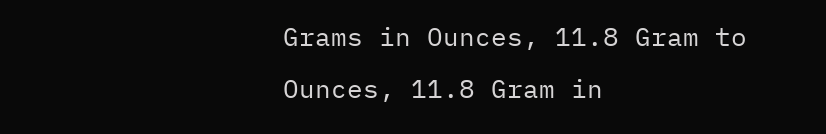Grams in Ounces, 11.8 Gram to Ounces, 11.8 Gram in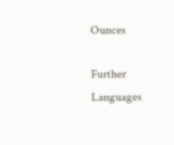Ounces

Further Languages